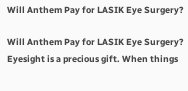Will Anthem Pay for LASIK Eye Surgery?

Will Anthem Pay for LASIK Eye Surgery? Eyesight is a precious gift. When things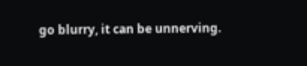go blurry, it can be unnerving.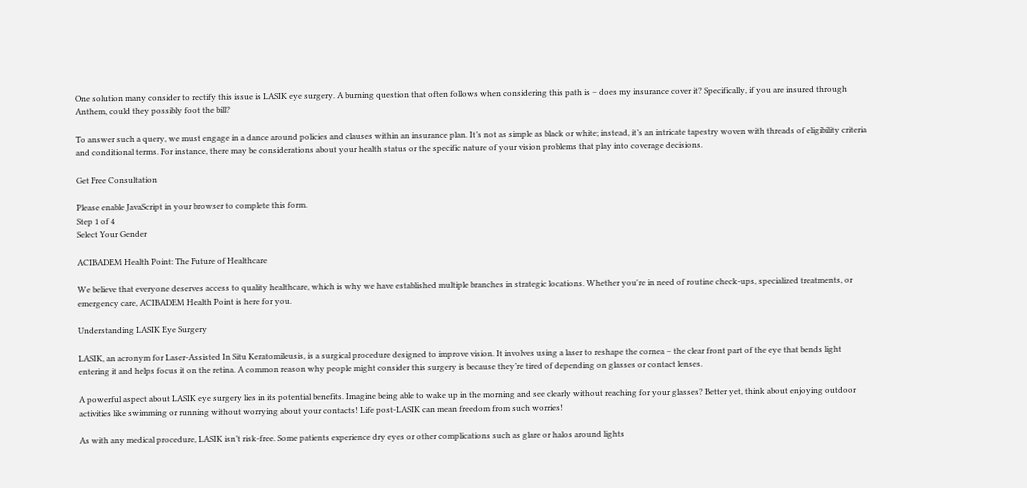One solution many consider to rectify this issue is LASIK eye surgery. A burning question that often follows when considering this path is – does my insurance cover it? Specifically, if you are insured through Anthem, could they possibly foot the bill?

To answer such a query, we must engage in a dance around policies and clauses within an insurance plan. It’s not as simple as black or white; instead, it’s an intricate tapestry woven with threads of eligibility criteria and conditional terms. For instance, there may be considerations about your health status or the specific nature of your vision problems that play into coverage decisions.

Get Free Consultation

Please enable JavaScript in your browser to complete this form.
Step 1 of 4
Select Your Gender

ACIBADEM Health Point: The Future of Healthcare

We believe that everyone deserves access to quality healthcare, which is why we have established multiple branches in strategic locations. Whether you're in need of routine check-ups, specialized treatments, or emergency care, ACIBADEM Health Point is here for you.

Understanding LASIK Eye Surgery

LASIK, an acronym for Laser-Assisted In Situ Keratomileusis, is a surgical procedure designed to improve vision. It involves using a laser to reshape the cornea – the clear front part of the eye that bends light entering it and helps focus it on the retina. A common reason why people might consider this surgery is because they’re tired of depending on glasses or contact lenses.

A powerful aspect about LASIK eye surgery lies in its potential benefits. Imagine being able to wake up in the morning and see clearly without reaching for your glasses? Better yet, think about enjoying outdoor activities like swimming or running without worrying about your contacts! Life post-LASIK can mean freedom from such worries!

As with any medical procedure, LASIK isn’t risk-free. Some patients experience dry eyes or other complications such as glare or halos around lights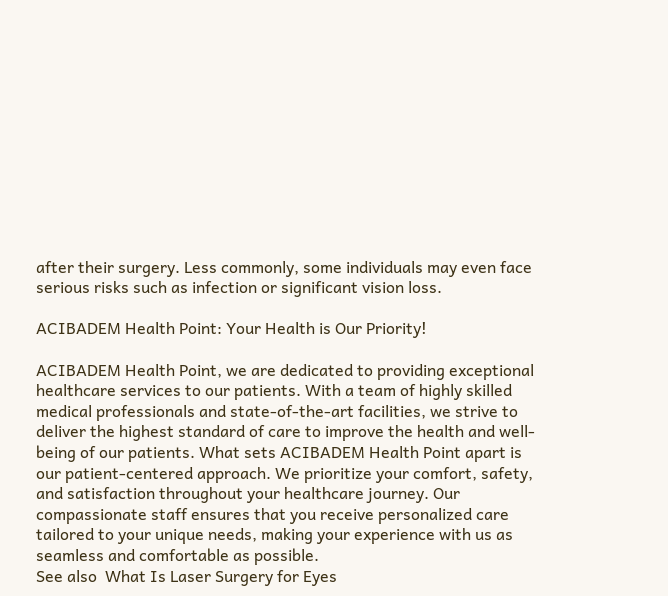after their surgery. Less commonly, some individuals may even face serious risks such as infection or significant vision loss.

ACIBADEM Health Point: Your Health is Our Priority!

ACIBADEM Health Point, we are dedicated to providing exceptional healthcare services to our patients. With a team of highly skilled medical professionals and state-of-the-art facilities, we strive to deliver the highest standard of care to improve the health and well-being of our patients. What sets ACIBADEM Health Point apart is our patient-centered approach. We prioritize your comfort, safety, and satisfaction throughout your healthcare journey. Our compassionate staff ensures that you receive personalized care tailored to your unique needs, making your experience with us as seamless and comfortable as possible.
See also  What Is Laser Surgery for Eyes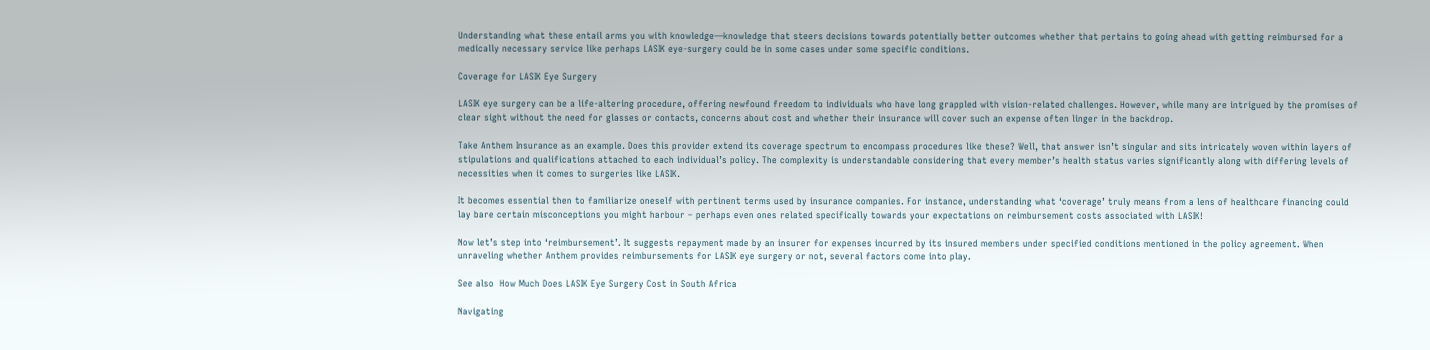Understanding what these entail arms you with knowledge—knowledge that steers decisions towards potentially better outcomes whether that pertains to going ahead with getting reimbursed for a medically necessary service like perhaps LASIK eye-surgery could be in some cases under some specific conditions.

Coverage for LASIK Eye Surgery

LASIK eye surgery can be a life-altering procedure, offering newfound freedom to individuals who have long grappled with vision-related challenges. However, while many are intrigued by the promises of clear sight without the need for glasses or contacts, concerns about cost and whether their insurance will cover such an expense often linger in the backdrop.

Take Anthem Insurance as an example. Does this provider extend its coverage spectrum to encompass procedures like these? Well, that answer isn’t singular and sits intricately woven within layers of stipulations and qualifications attached to each individual’s policy. The complexity is understandable considering that every member’s health status varies significantly along with differing levels of necessities when it comes to surgeries like LASIK.

It becomes essential then to familiarize oneself with pertinent terms used by insurance companies. For instance, understanding what ‘coverage’ truly means from a lens of healthcare financing could lay bare certain misconceptions you might harbour – perhaps even ones related specifically towards your expectations on reimbursement costs associated with LASIK!

Now let’s step into ‘reimbursement’. It suggests repayment made by an insurer for expenses incurred by its insured members under specified conditions mentioned in the policy agreement. When unraveling whether Anthem provides reimbursements for LASIK eye surgery or not, several factors come into play.

See also  How Much Does LASIK Eye Surgery Cost in South Africa

Navigating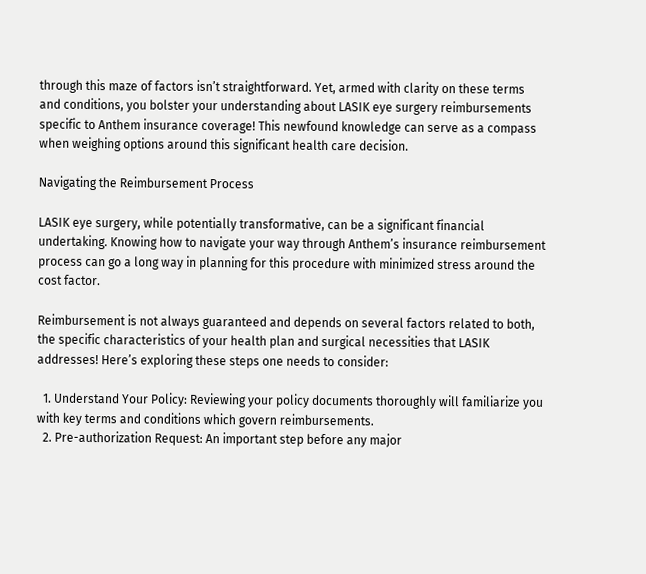through this maze of factors isn’t straightforward. Yet, armed with clarity on these terms and conditions, you bolster your understanding about LASIK eye surgery reimbursements specific to Anthem insurance coverage! This newfound knowledge can serve as a compass when weighing options around this significant health care decision.

Navigating the Reimbursement Process

LASIK eye surgery, while potentially transformative, can be a significant financial undertaking. Knowing how to navigate your way through Anthem’s insurance reimbursement process can go a long way in planning for this procedure with minimized stress around the cost factor.

Reimbursement is not always guaranteed and depends on several factors related to both, the specific characteristics of your health plan and surgical necessities that LASIK addresses! Here’s exploring these steps one needs to consider:

  1. Understand Your Policy: Reviewing your policy documents thoroughly will familiarize you with key terms and conditions which govern reimbursements.
  2. Pre-authorization Request: An important step before any major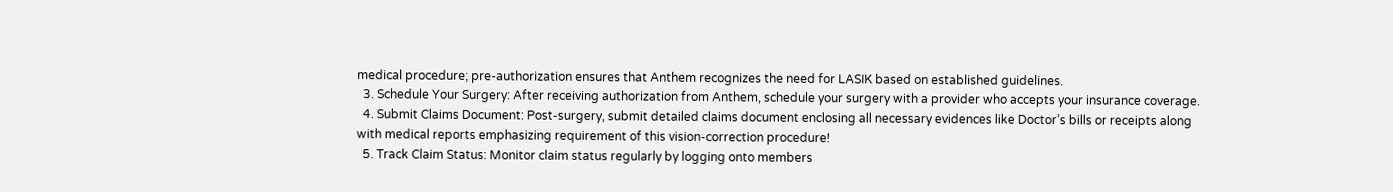medical procedure; pre-authorization ensures that Anthem recognizes the need for LASIK based on established guidelines.
  3. Schedule Your Surgery: After receiving authorization from Anthem, schedule your surgery with a provider who accepts your insurance coverage.
  4. Submit Claims Document: Post-surgery, submit detailed claims document enclosing all necessary evidences like Doctor’s bills or receipts along with medical reports emphasizing requirement of this vision-correction procedure!
  5. Track Claim Status: Monitor claim status regularly by logging onto members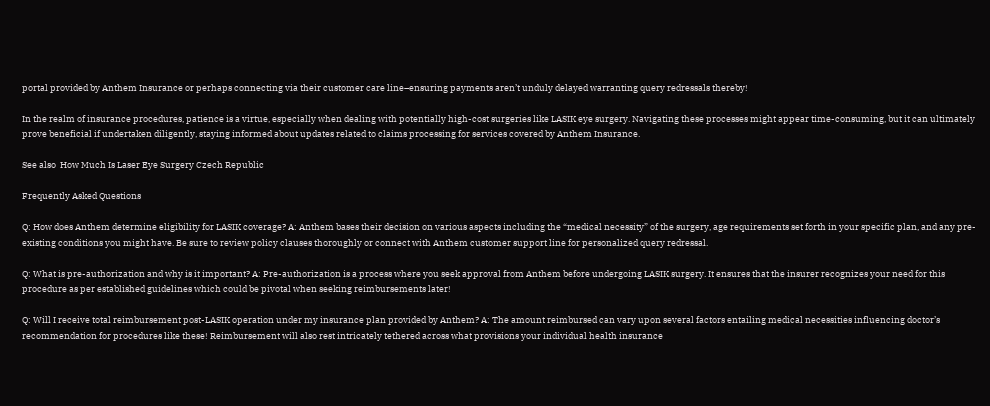portal provided by Anthem Insurance or perhaps connecting via their customer care line–ensuring payments aren’t unduly delayed warranting query redressals thereby!

In the realm of insurance procedures, patience is a virtue, especially when dealing with potentially high-cost surgeries like LASIK eye surgery. Navigating these processes might appear time-consuming, but it can ultimately prove beneficial if undertaken diligently, staying informed about updates related to claims processing for services covered by Anthem Insurance.

See also  How Much Is Laser Eye Surgery Czech Republic

Frequently Asked Questions

Q: How does Anthem determine eligibility for LASIK coverage? A: Anthem bases their decision on various aspects including the “medical necessity” of the surgery, age requirements set forth in your specific plan, and any pre-existing conditions you might have. Be sure to review policy clauses thoroughly or connect with Anthem customer support line for personalized query redressal.

Q: What is pre-authorization and why is it important? A: Pre-authorization is a process where you seek approval from Anthem before undergoing LASIK surgery. It ensures that the insurer recognizes your need for this procedure as per established guidelines which could be pivotal when seeking reimbursements later!

Q: Will I receive total reimbursement post-LASIK operation under my insurance plan provided by Anthem? A: The amount reimbursed can vary upon several factors entailing medical necessities influencing doctor’s recommendation for procedures like these! Reimbursement will also rest intricately tethered across what provisions your individual health insurance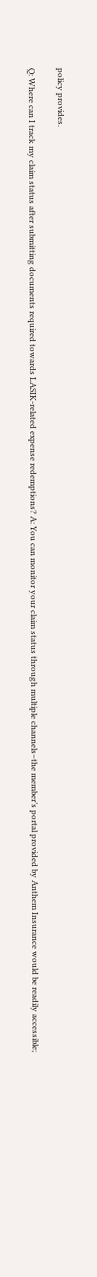policy provides.

Q: Where can I track my claim status after submitting documents required towards LASIK-related expense redemptions? A: You can monitor your claim status through multiple channels–the member’s portal provided by Anthem Insurance would be readily accessible;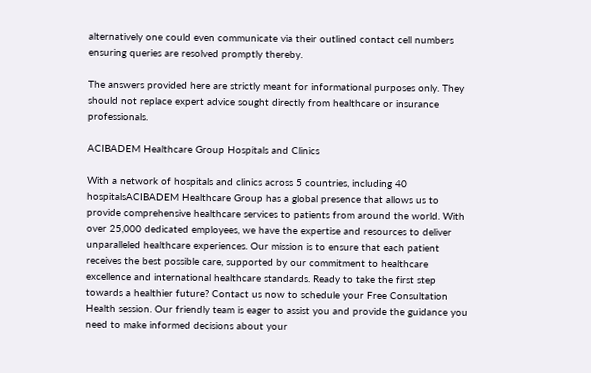alternatively one could even communicate via their outlined contact cell numbers ensuring queries are resolved promptly thereby.

The answers provided here are strictly meant for informational purposes only. They should not replace expert advice sought directly from healthcare or insurance professionals.

ACIBADEM Healthcare Group Hospitals and Clinics

With a network of hospitals and clinics across 5 countries, including 40 hospitalsACIBADEM Healthcare Group has a global presence that allows us to provide comprehensive healthcare services to patients from around the world. With over 25,000 dedicated employees, we have the expertise and resources to deliver unparalleled healthcare experiences. Our mission is to ensure that each patient receives the best possible care, supported by our commitment to healthcare excellence and international healthcare standards. Ready to take the first step towards a healthier future? Contact us now to schedule your Free Consultation Health session. Our friendly team is eager to assist you and provide the guidance you need to make informed decisions about your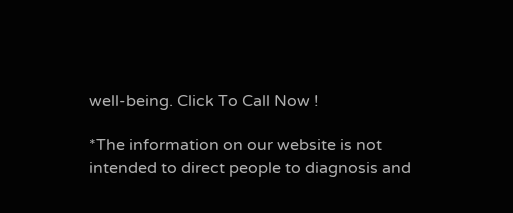well-being. Click To Call Now !

*The information on our website is not intended to direct people to diagnosis and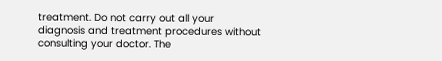treatment. Do not carry out all your diagnosis and treatment procedures without consulting your doctor. The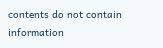contents do not contain information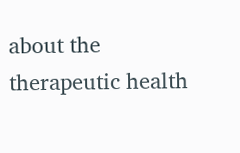about the therapeutic health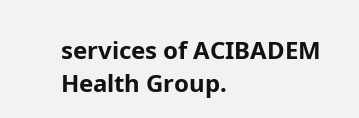services of ACIBADEM Health Group.